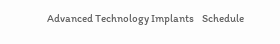Advanced Technology Implants    Schedule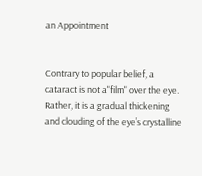an Appointment


Contrary to popular belief, a cataract is not a"film" over the eye. Rather, it is a gradual thickening and clouding of the eye’s crystalline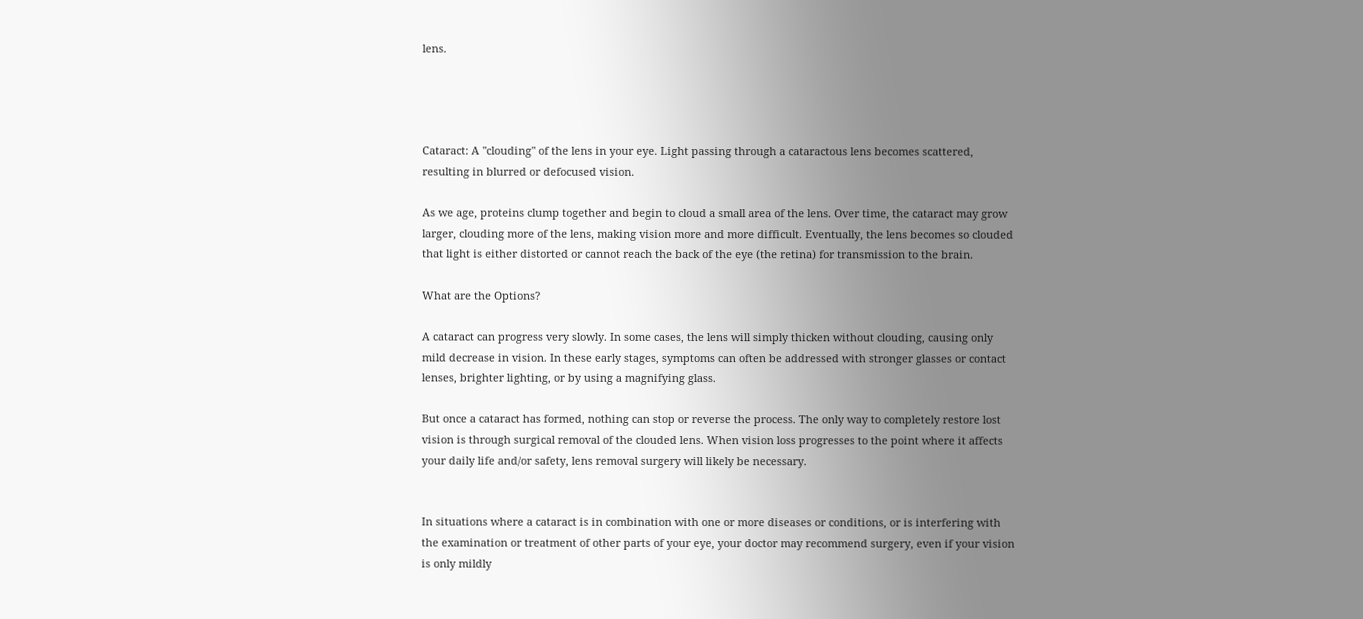lens.




Cataract: A "clouding" of the lens in your eye. Light passing through a cataractous lens becomes scattered, resulting in blurred or defocused vision.

As we age, proteins clump together and begin to cloud a small area of the lens. Over time, the cataract may grow larger, clouding more of the lens, making vision more and more difficult. Eventually, the lens becomes so clouded that light is either distorted or cannot reach the back of the eye (the retina) for transmission to the brain.

What are the Options?

A cataract can progress very slowly. In some cases, the lens will simply thicken without clouding, causing only mild decrease in vision. In these early stages, symptoms can often be addressed with stronger glasses or contact lenses, brighter lighting, or by using a magnifying glass.

But once a cataract has formed, nothing can stop or reverse the process. The only way to completely restore lost vision is through surgical removal of the clouded lens. When vision loss progresses to the point where it affects your daily life and/or safety, lens removal surgery will likely be necessary.


In situations where a cataract is in combination with one or more diseases or conditions, or is interfering with the examination or treatment of other parts of your eye, your doctor may recommend surgery, even if your vision is only mildly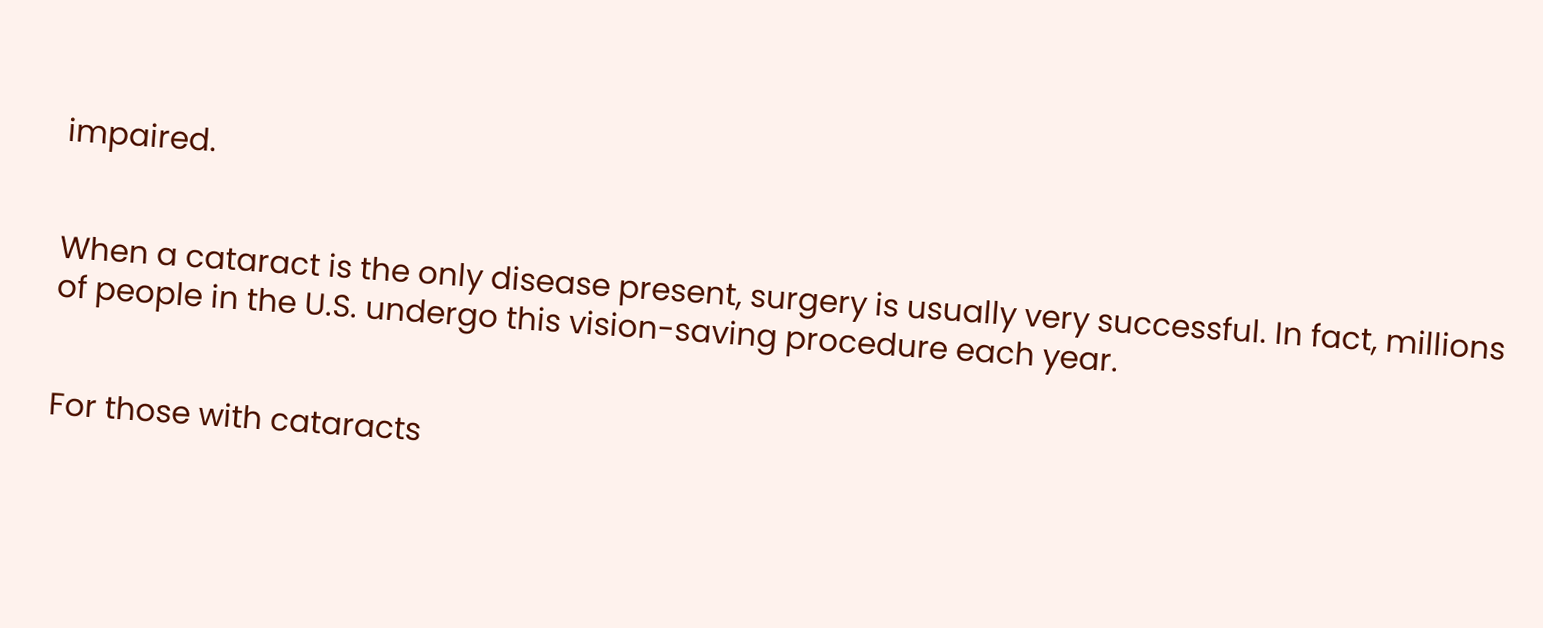impaired.


When a cataract is the only disease present, surgery is usually very successful. In fact, millions of people in the U.S. undergo this vision-saving procedure each year.


For those with cataracts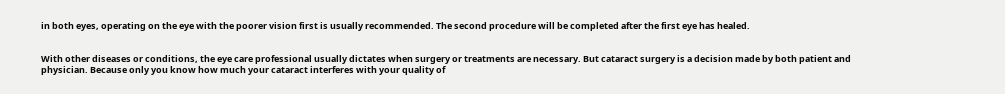in both eyes, operating on the eye with the poorer vision first is usually recommended. The second procedure will be completed after the first eye has healed.


With other diseases or conditions, the eye care professional usually dictates when surgery or treatments are necessary. But cataract surgery is a decision made by both patient and physician. Because only you know how much your cataract interferes with your quality of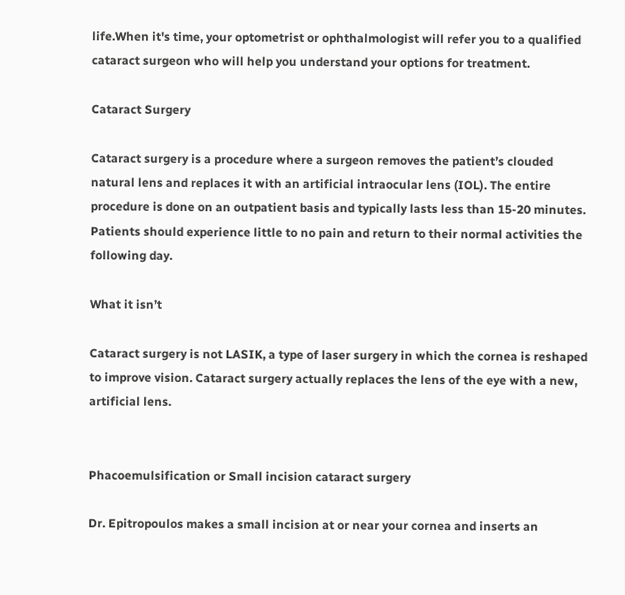life.When it's time, your optometrist or ophthalmologist will refer you to a qualified cataract surgeon who will help you understand your options for treatment.

Cataract Surgery

Cataract surgery is a procedure where a surgeon removes the patient’s clouded natural lens and replaces it with an artificial intraocular lens (IOL). The entire procedure is done on an outpatient basis and typically lasts less than 15-20 minutes. Patients should experience little to no pain and return to their normal activities the following day.

What it isn’t

Cataract surgery is not LASIK, a type of laser surgery in which the cornea is reshaped to improve vision. Cataract surgery actually replaces the lens of the eye with a new, artificial lens.


Phacoemulsification or Small incision cataract surgery

Dr. Epitropoulos makes a small incision at or near your cornea and inserts an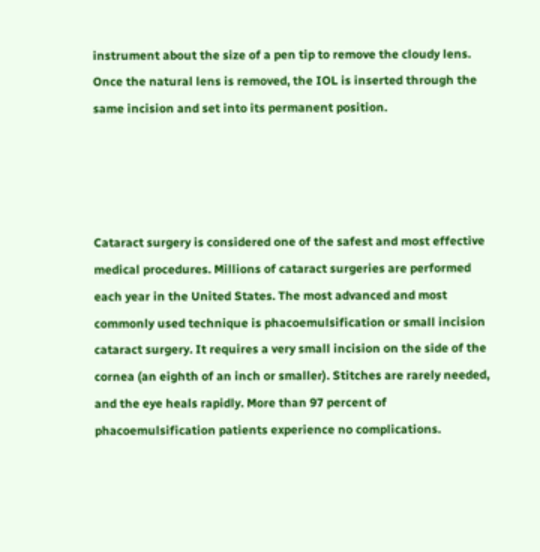instrument about the size of a pen tip to remove the cloudy lens. Once the natural lens is removed, the IOL is inserted through the same incision and set into its permanent position.




Cataract surgery is considered one of the safest and most effective medical procedures. Millions of cataract surgeries are performed each year in the United States. The most advanced and most commonly used technique is phacoemulsification or small incision cataract surgery. It requires a very small incision on the side of the cornea (an eighth of an inch or smaller). Stitches are rarely needed, and the eye heals rapidly. More than 97 percent of phacoemulsification patients experience no complications.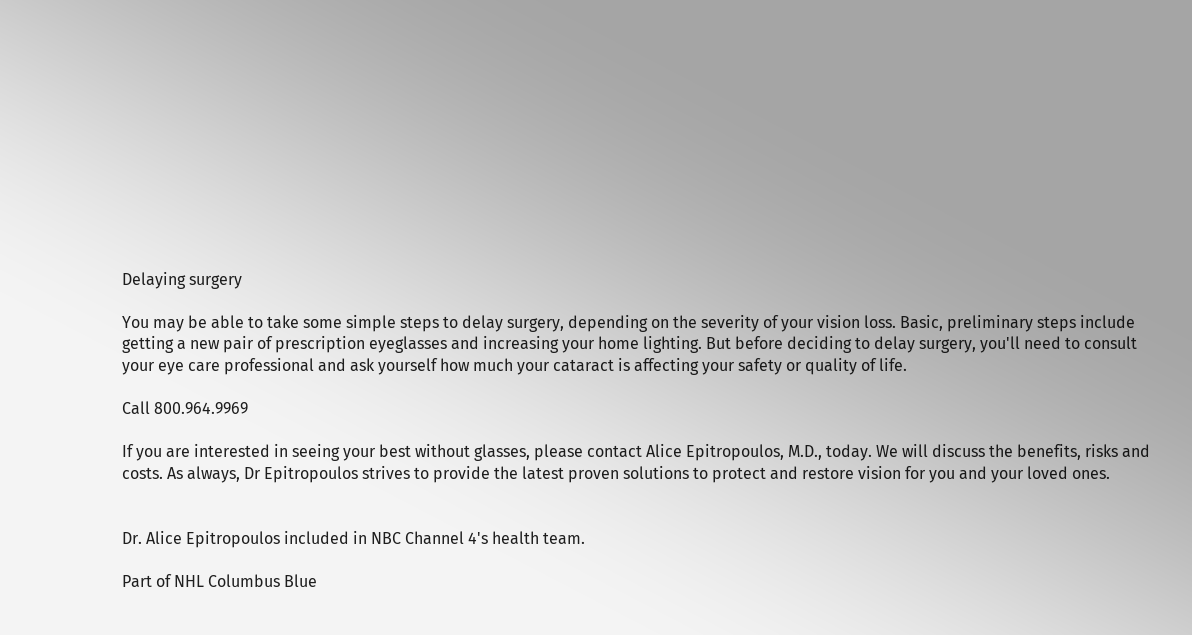Delaying surgery

You may be able to take some simple steps to delay surgery, depending on the severity of your vision loss. Basic, preliminary steps include getting a new pair of prescription eyeglasses and increasing your home lighting. But before deciding to delay surgery, you'll need to consult your eye care professional and ask yourself how much your cataract is affecting your safety or quality of life.

Call 800.964.9969

If you are interested in seeing your best without glasses, please contact Alice Epitropoulos, M.D., today. We will discuss the benefits, risks and costs. As always, Dr Epitropoulos strives to provide the latest proven solutions to protect and restore vision for you and your loved ones.


Dr. Alice Epitropoulos included in NBC Channel 4's health team.

Part of NHL Columbus Blue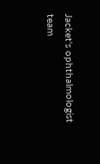Jacket's ophthalmologist team